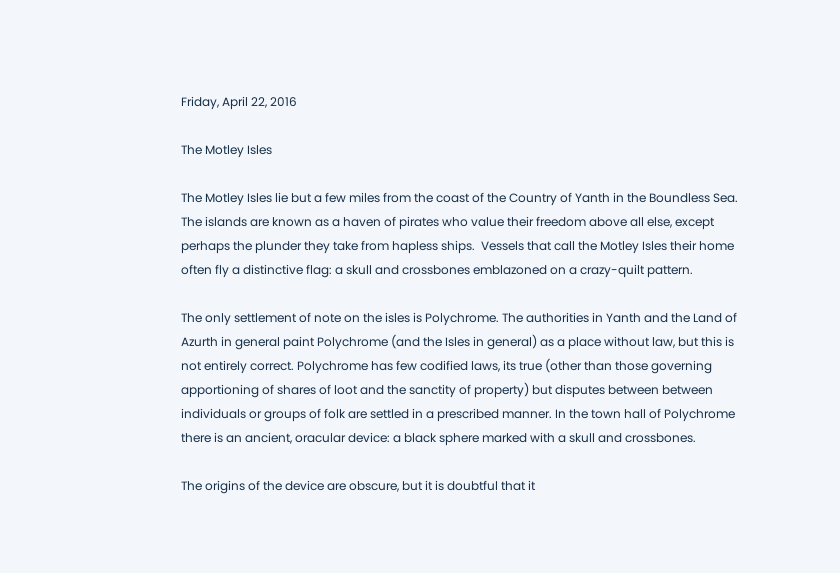Friday, April 22, 2016

The Motley Isles

The Motley Isles lie but a few miles from the coast of the Country of Yanth in the Boundless Sea. The islands are known as a haven of pirates who value their freedom above all else, except perhaps the plunder they take from hapless ships.  Vessels that call the Motley Isles their home often fly a distinctive flag: a skull and crossbones emblazoned on a crazy-quilt pattern.

The only settlement of note on the isles is Polychrome. The authorities in Yanth and the Land of Azurth in general paint Polychrome (and the Isles in general) as a place without law, but this is not entirely correct. Polychrome has few codified laws, its true (other than those governing apportioning of shares of loot and the sanctity of property) but disputes between between individuals or groups of folk are settled in a prescribed manner. In the town hall of Polychrome there is an ancient, oracular device: a black sphere marked with a skull and crossbones.

The origins of the device are obscure, but it is doubtful that it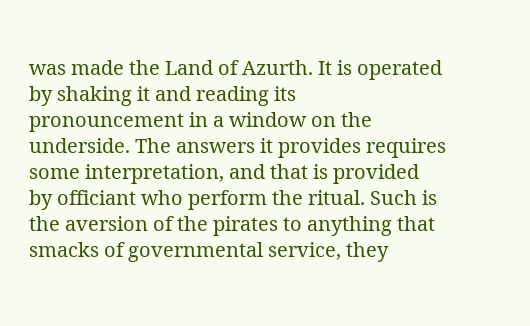was made the Land of Azurth. It is operated by shaking it and reading its pronouncement in a window on the underside. The answers it provides requires some interpretation, and that is provided by officiant who perform the ritual. Such is the aversion of the pirates to anything that smacks of governmental service, they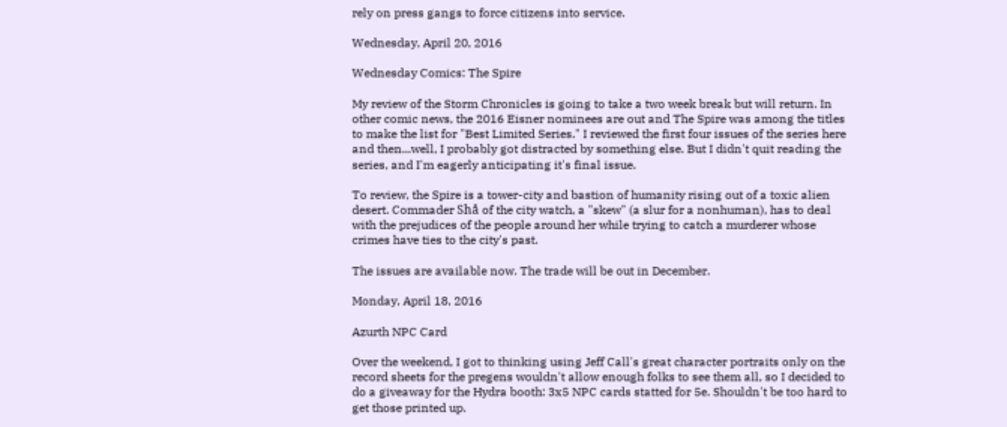rely on press gangs to force citizens into service.

Wednesday, April 20, 2016

Wednesday Comics: The Spire

My review of the Storm Chronicles is going to take a two week break but will return. In other comic news, the 2016 Eisner nominees are out and The Spire was among the titles to make the list for "Best Limited Series." I reviewed the first four issues of the series here and then...well, I probably got distracted by something else. But I didn't quit reading the series, and I'm eagerly anticipating it's final issue.

To review, the Spire is a tower-city and bastion of humanity rising out of a toxic alien desert. Commader Shå of the city watch, a "skew" (a slur for a nonhuman), has to deal with the prejudices of the people around her while trying to catch a murderer whose crimes have ties to the city's past.

The issues are available now. The trade will be out in December.

Monday, April 18, 2016

Azurth NPC Card

Over the weekend, I got to thinking using Jeff Call's great character portraits only on the record sheets for the pregens wouldn't allow enough folks to see them all, so I decided to do a giveaway for the Hydra booth: 3x5 NPC cards statted for 5e. Shouldn't be too hard to get those printed up.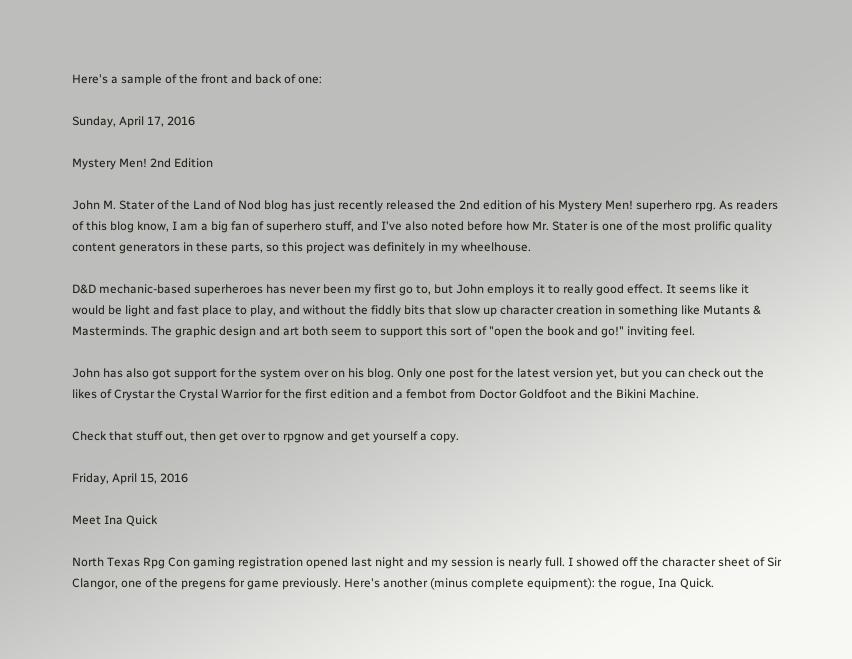Here's a sample of the front and back of one:

Sunday, April 17, 2016

Mystery Men! 2nd Edition

John M. Stater of the Land of Nod blog has just recently released the 2nd edition of his Mystery Men! superhero rpg. As readers of this blog know, I am a big fan of superhero stuff, and I've also noted before how Mr. Stater is one of the most prolific quality content generators in these parts, so this project was definitely in my wheelhouse.

D&D mechanic-based superheroes has never been my first go to, but John employs it to really good effect. It seems like it would be light and fast place to play, and without the fiddly bits that slow up character creation in something like Mutants & Masterminds. The graphic design and art both seem to support this sort of "open the book and go!" inviting feel.

John has also got support for the system over on his blog. Only one post for the latest version yet, but you can check out the likes of Crystar the Crystal Warrior for the first edition and a fembot from Doctor Goldfoot and the Bikini Machine.

Check that stuff out, then get over to rpgnow and get yourself a copy.

Friday, April 15, 2016

Meet Ina Quick

North Texas Rpg Con gaming registration opened last night and my session is nearly full. I showed off the character sheet of Sir Clangor, one of the pregens for game previously. Here's another (minus complete equipment): the rogue, Ina Quick.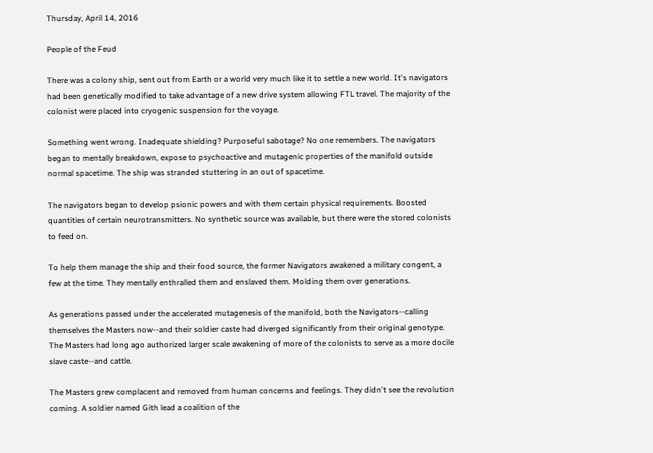Thursday, April 14, 2016

People of the Feud

There was a colony ship, sent out from Earth or a world very much like it to settle a new world. It's navigators had been genetically modified to take advantage of a new drive system allowing FTL travel. The majority of the colonist were placed into cryogenic suspension for the voyage.

Something went wrong. Inadequate shielding? Purposeful sabotage? No one remembers. The navigators began to mentally breakdown, expose to psychoactive and mutagenic properties of the manifold outside normal spacetime. The ship was stranded stuttering in an out of spacetime.

The navigators began to develop psionic powers and with them certain physical requirements. Boosted quantities of certain neurotransmitters. No synthetic source was available, but there were the stored colonists to feed on.

To help them manage the ship and their food source, the former Navigators awakened a military congent, a few at the time. They mentally enthralled them and enslaved them. Molding them over generations.

As generations passed under the accelerated mutagenesis of the manifold, both the Navigators--calling themselves the Masters now--and their soldier caste had diverged significantly from their original genotype. The Masters had long ago authorized larger scale awakening of more of the colonists to serve as a more docile slave caste--and cattle.

The Masters grew complacent and removed from human concerns and feelings. They didn't see the revolution coming. A soldier named Gith lead a coalition of the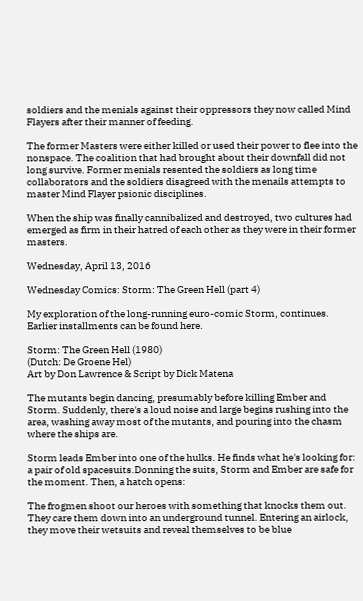soldiers and the menials against their oppressors they now called Mind Flayers after their manner of feeding.

The former Masters were either killed or used their power to flee into the nonspace. The coalition that had brought about their downfall did not long survive. Former menials resented the soldiers as long time collaborators and the soldiers disagreed with the menails attempts to master Mind Flayer psionic disciplines.

When the ship was finally cannibalized and destroyed, two cultures had emerged as firm in their hatred of each other as they were in their former masters.

Wednesday, April 13, 2016

Wednesday Comics: Storm: The Green Hell (part 4)

My exploration of the long-running euro-comic Storm, continues. Earlier installments can be found here.

Storm: The Green Hell (1980)
(Dutch: De Groene Hel)
Art by Don Lawrence & Script by Dick Matena

The mutants begin dancing, presumably before killing Ember and Storm. Suddenly, there's a loud noise and large begins rushing into the area, washing away most of the mutants, and pouring into the chasm where the ships are.

Storm leads Ember into one of the hulks. He finds what he's looking for: a pair of old spacesuits.Donning the suits, Storm and Ember are safe for the moment. Then, a hatch opens:

The frogmen shoot our heroes with something that knocks them out. They care them down into an underground tunnel. Entering an airlock, they move their wetsuits and reveal themselves to be blue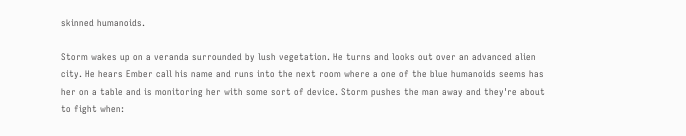skinned humanoids.

Storm wakes up on a veranda surrounded by lush vegetation. He turns and looks out over an advanced alien city. He hears Ember call his name and runs into the next room where a one of the blue humanoids seems has her on a table and is monitoring her with some sort of device. Storm pushes the man away and they're about to fight when: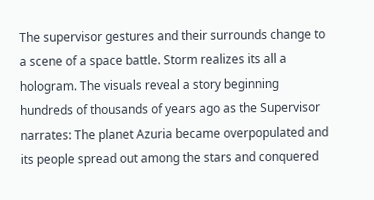The supervisor gestures and their surrounds change to a scene of a space battle. Storm realizes its all a hologram. The visuals reveal a story beginning hundreds of thousands of years ago as the Supervisor narrates: The planet Azuria became overpopulated and its people spread out among the stars and conquered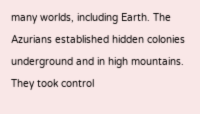many worlds, including Earth. The Azurians established hidden colonies underground and in high mountains. They took control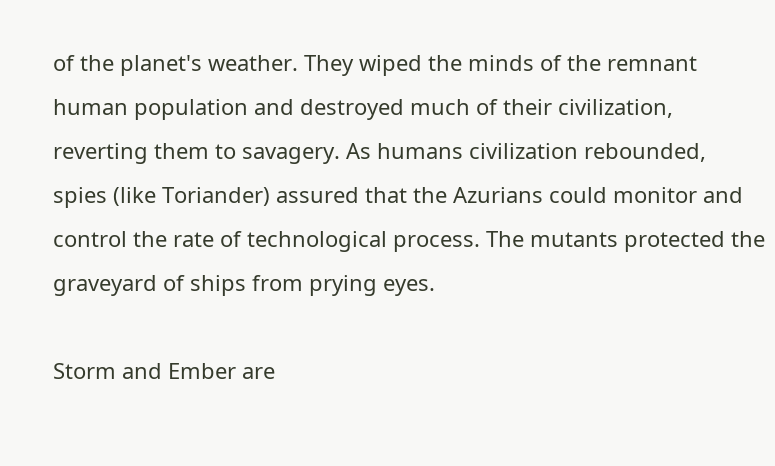of the planet's weather. They wiped the minds of the remnant human population and destroyed much of their civilization, reverting them to savagery. As humans civilization rebounded, spies (like Toriander) assured that the Azurians could monitor and control the rate of technological process. The mutants protected the graveyard of ships from prying eyes.

Storm and Ember are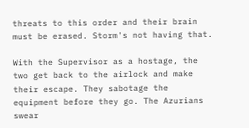threats to this order and their brain must be erased. Storm's not having that.

With the Supervisor as a hostage, the two get back to the airlock and make their escape. They sabotage the equipment before they go. The Azurians swear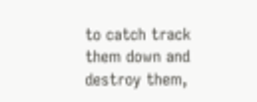to catch track them down and destroy them,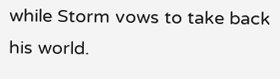while Storm vows to take back his world.